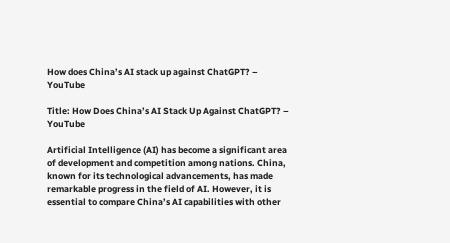How does China’s AI stack up against ChatGPT? – YouTube

Title: How Does China’s AI Stack Up Against ChatGPT? – YouTube

Artificial Intelligence (AI) has become a significant area of development and competition among nations. China, known for its technological advancements, has made remarkable progress in the field of AI. However, it is essential to compare China’s AI capabilities with other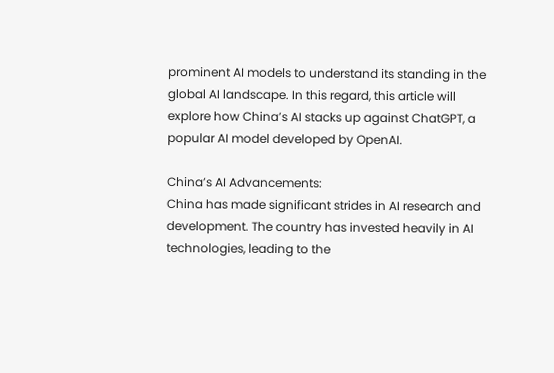prominent AI models to understand its standing in the global AI landscape. In this regard, this article will explore how China’s AI stacks up against ChatGPT, a popular AI model developed by OpenAI.

China’s AI Advancements:
China has made significant strides in AI research and development. The country has invested heavily in AI technologies, leading to the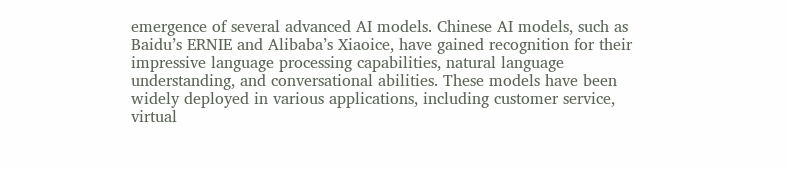emergence of several advanced AI models. Chinese AI models, such as Baidu’s ERNIE and Alibaba’s Xiaoice, have gained recognition for their impressive language processing capabilities, natural language understanding, and conversational abilities. These models have been widely deployed in various applications, including customer service, virtual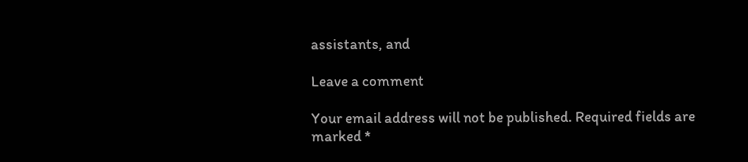assistants, and

Leave a comment

Your email address will not be published. Required fields are marked *